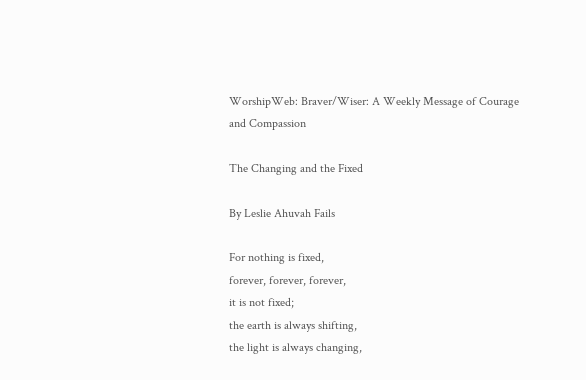WorshipWeb: Braver/Wiser: A Weekly Message of Courage and Compassion

The Changing and the Fixed

By Leslie Ahuvah Fails

For nothing is fixed,
forever, forever, forever,
it is not fixed;
the earth is always shifting,
the light is always changing,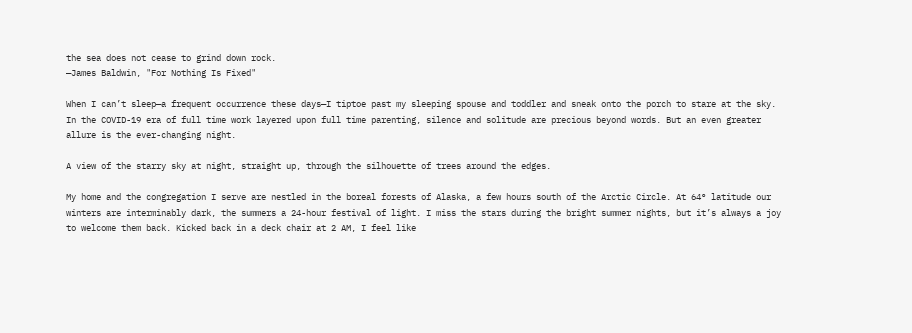the sea does not cease to grind down rock.
—James Baldwin, "For Nothing Is Fixed"

When I can’t sleep—a frequent occurrence these days—I tiptoe past my sleeping spouse and toddler and sneak onto the porch to stare at the sky. In the COVID-19 era of full time work layered upon full time parenting, silence and solitude are precious beyond words. But an even greater allure is the ever-changing night.

A view of the starry sky at night, straight up, through the silhouette of trees around the edges.

My home and the congregation I serve are nestled in the boreal forests of Alaska, a few hours south of the Arctic Circle. At 64° latitude our winters are interminably dark, the summers a 24-hour festival of light. I miss the stars during the bright summer nights, but it’s always a joy to welcome them back. Kicked back in a deck chair at 2 AM, I feel like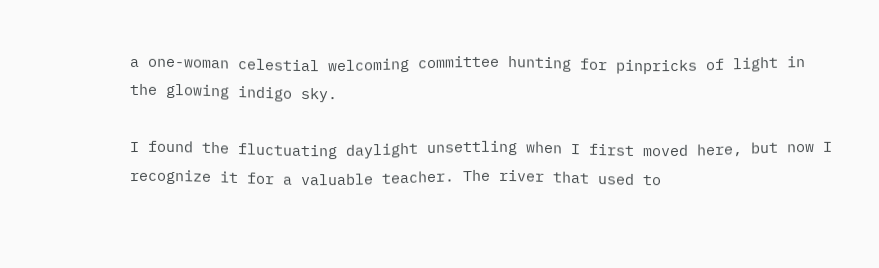a one-woman celestial welcoming committee hunting for pinpricks of light in the glowing indigo sky.

I found the fluctuating daylight unsettling when I first moved here, but now I recognize it for a valuable teacher. The river that used to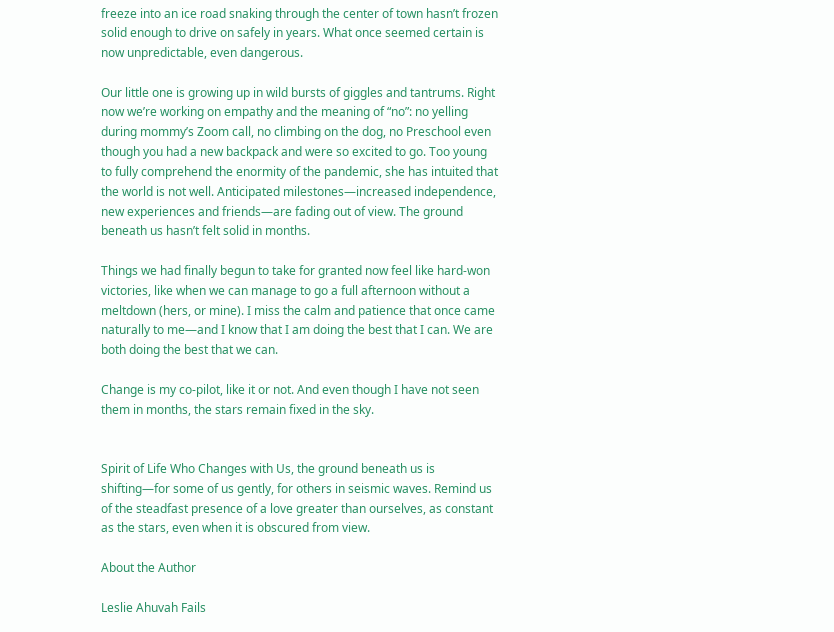freeze into an ice road snaking through the center of town hasn’t frozen solid enough to drive on safely in years. What once seemed certain is now unpredictable, even dangerous.

Our little one is growing up in wild bursts of giggles and tantrums. Right now we’re working on empathy and the meaning of “no”: no yelling during mommy’s Zoom call, no climbing on the dog, no Preschool even though you had a new backpack and were so excited to go. Too young to fully comprehend the enormity of the pandemic, she has intuited that the world is not well. Anticipated milestones—increased independence, new experiences and friends—are fading out of view. The ground beneath us hasn’t felt solid in months.

Things we had finally begun to take for granted now feel like hard-won victories, like when we can manage to go a full afternoon without a meltdown (hers, or mine). I miss the calm and patience that once came naturally to me—and I know that I am doing the best that I can. We are both doing the best that we can.

Change is my co-pilot, like it or not. And even though I have not seen them in months, the stars remain fixed in the sky.


Spirit of Life Who Changes with Us, the ground beneath us is shifting—for some of us gently, for others in seismic waves. Remind us of the steadfast presence of a love greater than ourselves, as constant as the stars, even when it is obscured from view.

About the Author

Leslie Ahuvah Fails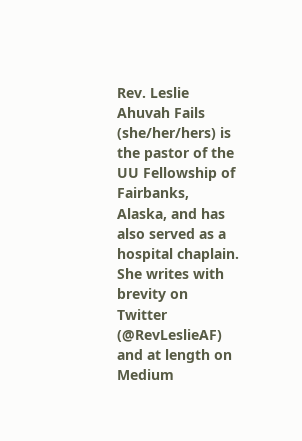Rev. Leslie Ahuvah Fails (she/her/hers) is the pastor of the UU Fellowship of Fairbanks, Alaska, and has also served as a hospital chaplain. She writes with brevity on Twitter (@RevLeslieAF) and at length on Medium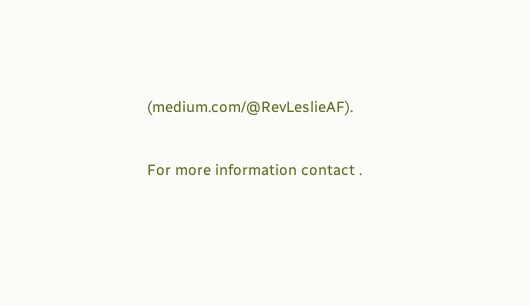(medium.com/@RevLeslieAF).


For more information contact .